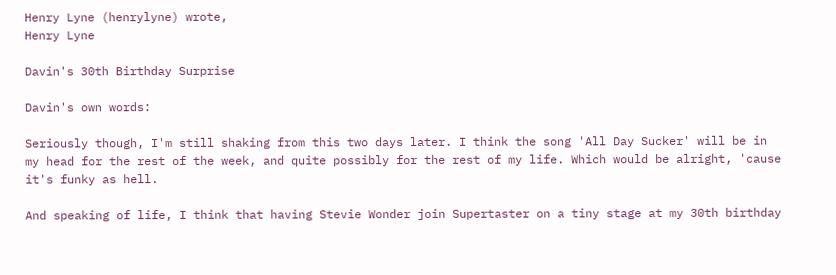Henry Lyne (henrylyne) wrote,
Henry Lyne

Davin's 30th Birthday Surprise

Davin's own words:

Seriously though, I'm still shaking from this two days later. I think the song 'All Day Sucker' will be in my head for the rest of the week, and quite possibly for the rest of my life. Which would be alright, 'cause it's funky as hell.

And speaking of life, I think that having Stevie Wonder join Supertaster on a tiny stage at my 30th birthday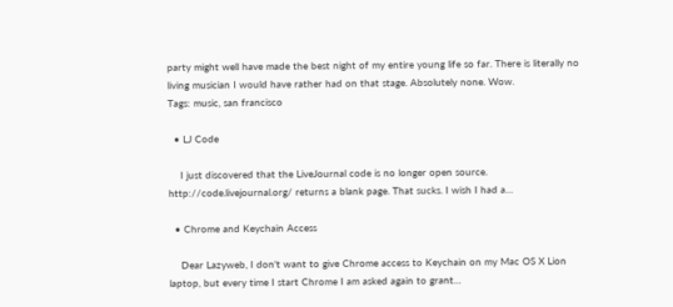party might well have made the best night of my entire young life so far. There is literally no living musician I would have rather had on that stage. Absolutely none. Wow.
Tags: music, san francisco

  • LJ Code

    I just discovered that the LiveJournal code is no longer open source. http://code.livejournal.org/ returns a blank page. That sucks. I wish I had a…

  • Chrome and Keychain Access

    Dear Lazyweb, I don't want to give Chrome access to Keychain on my Mac OS X Lion laptop, but every time I start Chrome I am asked again to grant…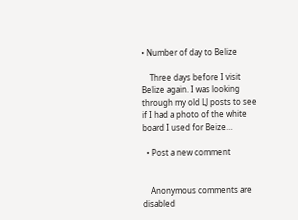• Number of day to Belize

    Three days before I visit Belize again. I was looking through my old LJ posts to see if I had a photo of the white board I used for Beize…

  • Post a new comment


    Anonymous comments are disabled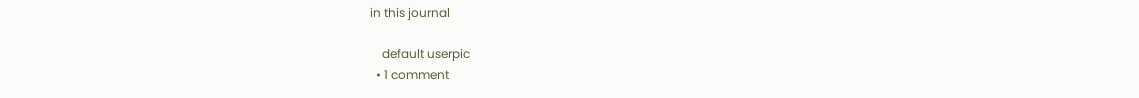in this journal

    default userpic
  • 1 comment